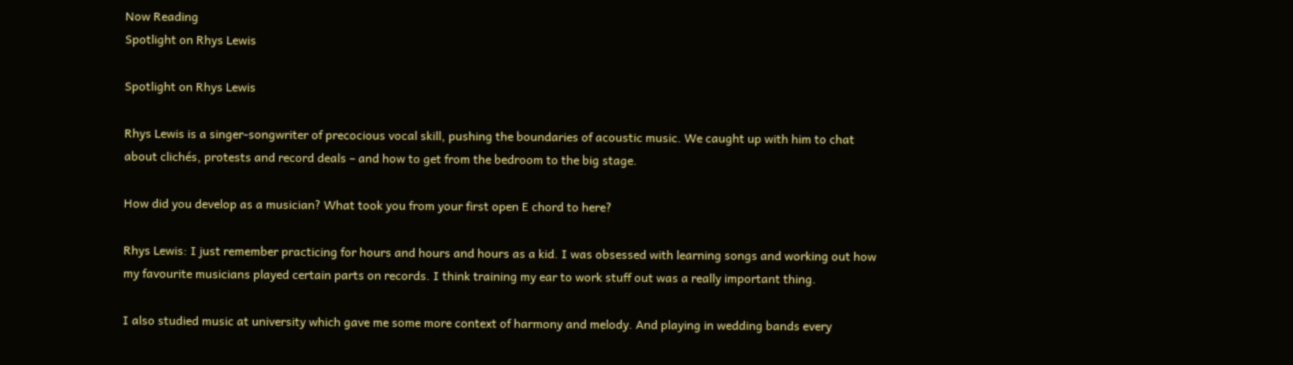Now Reading
Spotlight on Rhys Lewis

Spotlight on Rhys Lewis

Rhys Lewis is a singer-songwriter of precocious vocal skill, pushing the boundaries of acoustic music. We caught up with him to chat about clichés, protests and record deals – and how to get from the bedroom to the big stage.

How did you develop as a musician? What took you from your first open E chord to here?

Rhys Lewis: I just remember practicing for hours and hours and hours as a kid. I was obsessed with learning songs and working out how my favourite musicians played certain parts on records. I think training my ear to work stuff out was a really important thing.

I also studied music at university which gave me some more context of harmony and melody. And playing in wedding bands every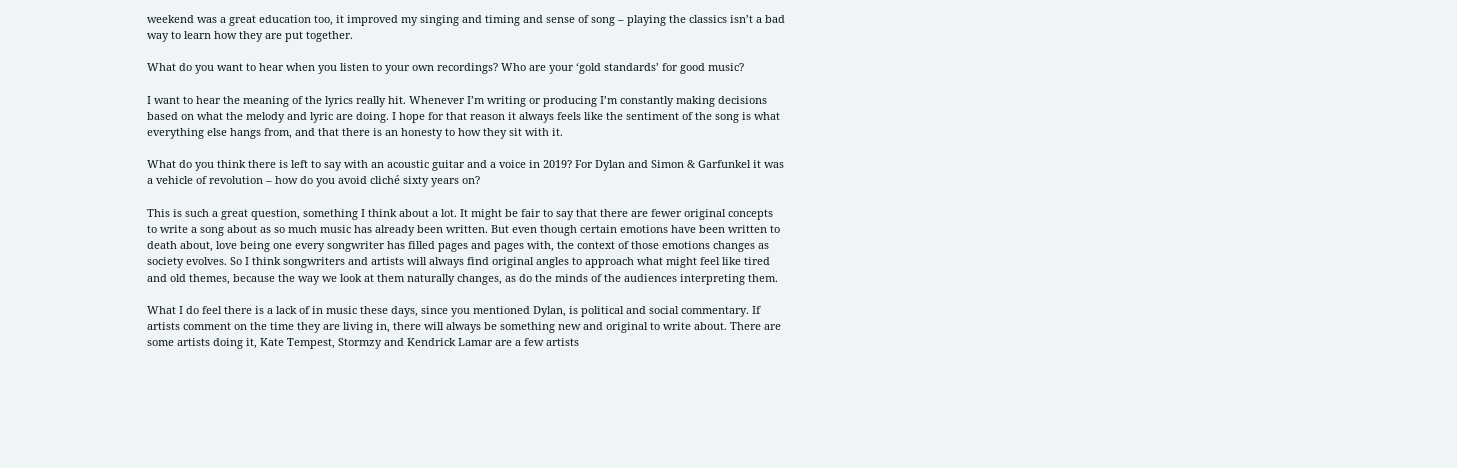weekend was a great education too, it improved my singing and timing and sense of song – playing the classics isn’t a bad way to learn how they are put together.

What do you want to hear when you listen to your own recordings? Who are your ‘gold standards’ for good music?

I want to hear the meaning of the lyrics really hit. Whenever I’m writing or producing I’m constantly making decisions based on what the melody and lyric are doing. I hope for that reason it always feels like the sentiment of the song is what everything else hangs from, and that there is an honesty to how they sit with it.

What do you think there is left to say with an acoustic guitar and a voice in 2019? For Dylan and Simon & Garfunkel it was a vehicle of revolution – how do you avoid cliché sixty years on?

This is such a great question, something I think about a lot. It might be fair to say that there are fewer original concepts to write a song about as so much music has already been written. But even though certain emotions have been written to death about, love being one every songwriter has filled pages and pages with, the context of those emotions changes as society evolves. So I think songwriters and artists will always find original angles to approach what might feel like tired and old themes, because the way we look at them naturally changes, as do the minds of the audiences interpreting them.

What I do feel there is a lack of in music these days, since you mentioned Dylan, is political and social commentary. If artists comment on the time they are living in, there will always be something new and original to write about. There are some artists doing it, Kate Tempest, Stormzy and Kendrick Lamar are a few artists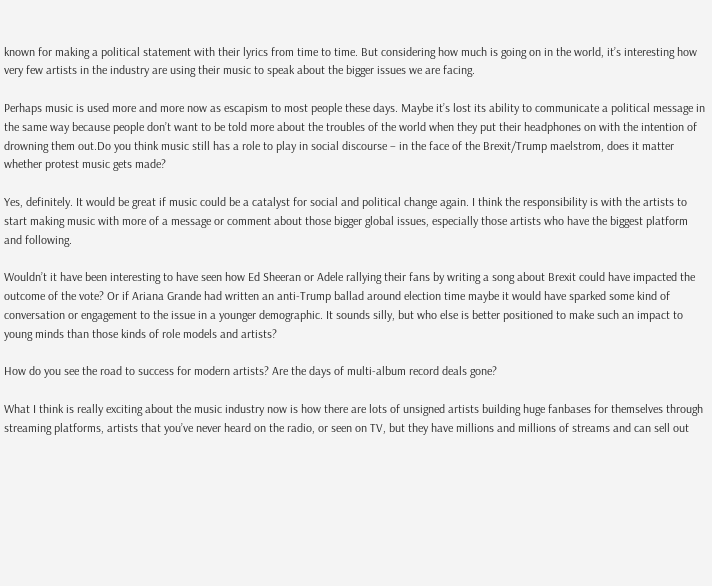known for making a political statement with their lyrics from time to time. But considering how much is going on in the world, it’s interesting how very few artists in the industry are using their music to speak about the bigger issues we are facing.

Perhaps music is used more and more now as escapism to most people these days. Maybe it’s lost its ability to communicate a political message in the same way because people don’t want to be told more about the troubles of the world when they put their headphones on with the intention of drowning them out.Do you think music still has a role to play in social discourse – in the face of the Brexit/Trump maelstrom, does it matter whether protest music gets made?

Yes, definitely. It would be great if music could be a catalyst for social and political change again. I think the responsibility is with the artists to start making music with more of a message or comment about those bigger global issues, especially those artists who have the biggest platform and following.

Wouldn’t it have been interesting to have seen how Ed Sheeran or Adele rallying their fans by writing a song about Brexit could have impacted the outcome of the vote? Or if Ariana Grande had written an anti-Trump ballad around election time maybe it would have sparked some kind of conversation or engagement to the issue in a younger demographic. It sounds silly, but who else is better positioned to make such an impact to young minds than those kinds of role models and artists?

How do you see the road to success for modern artists? Are the days of multi-album record deals gone?

What I think is really exciting about the music industry now is how there are lots of unsigned artists building huge fanbases for themselves through streaming platforms, artists that you’ve never heard on the radio, or seen on TV, but they have millions and millions of streams and can sell out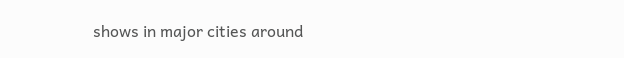shows in major cities around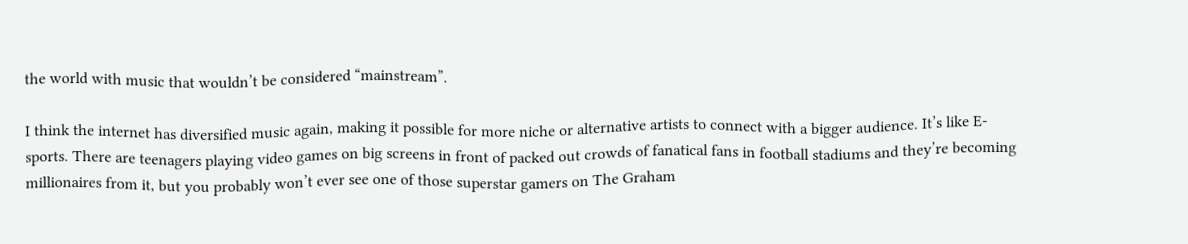the world with music that wouldn’t be considered “mainstream”.

I think the internet has diversified music again, making it possible for more niche or alternative artists to connect with a bigger audience. It’s like E-sports. There are teenagers playing video games on big screens in front of packed out crowds of fanatical fans in football stadiums and they’re becoming millionaires from it, but you probably won’t ever see one of those superstar gamers on The Graham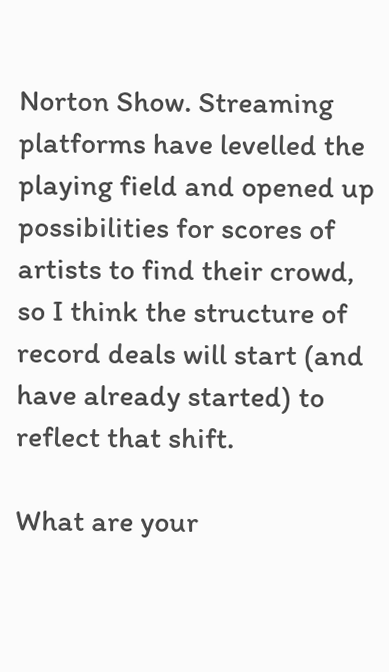Norton Show. Streaming platforms have levelled the playing field and opened up possibilities for scores of artists to find their crowd, so I think the structure of record deals will start (and have already started) to reflect that shift.

What are your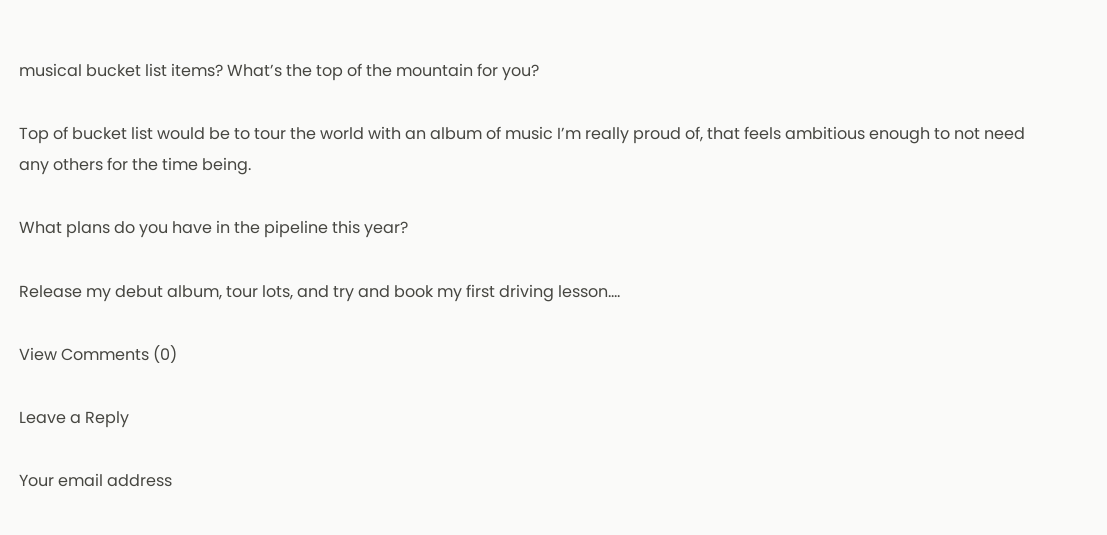musical bucket list items? What’s the top of the mountain for you?

Top of bucket list would be to tour the world with an album of music I’m really proud of, that feels ambitious enough to not need any others for the time being.

What plans do you have in the pipeline this year?

Release my debut album, tour lots, and try and book my first driving lesson….

View Comments (0)

Leave a Reply

Your email address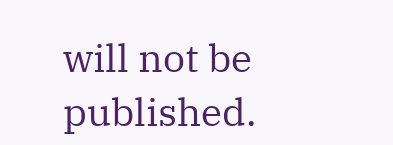will not be published.